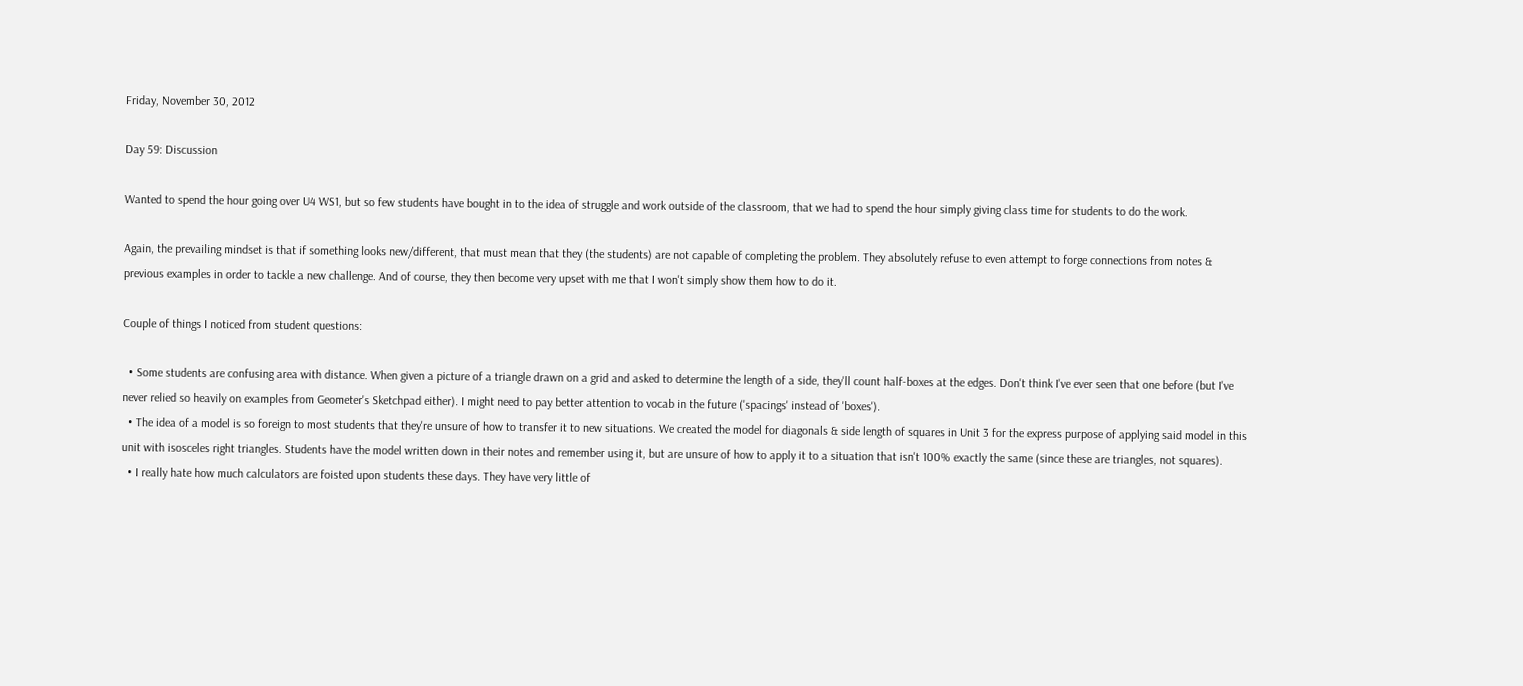Friday, November 30, 2012

Day 59: Discussion

Wanted to spend the hour going over U4 WS1, but so few students have bought in to the idea of struggle and work outside of the classroom, that we had to spend the hour simply giving class time for students to do the work.

Again, the prevailing mindset is that if something looks new/different, that must mean that they (the students) are not capable of completing the problem. They absolutely refuse to even attempt to forge connections from notes & previous examples in order to tackle a new challenge. And of course, they then become very upset with me that I won't simply show them how to do it.

Couple of things I noticed from student questions:

  • Some students are confusing area with distance. When given a picture of a triangle drawn on a grid and asked to determine the length of a side, they'll count half-boxes at the edges. Don't think I've ever seen that one before (but I've never relied so heavily on examples from Geometer's Sketchpad either). I might need to pay better attention to vocab in the future ('spacings' instead of 'boxes').
  • The idea of a model is so foreign to most students that they're unsure of how to transfer it to new situations. We created the model for diagonals & side length of squares in Unit 3 for the express purpose of applying said model in this unit with isosceles right triangles. Students have the model written down in their notes and remember using it, but are unsure of how to apply it to a situation that isn't 100% exactly the same (since these are triangles, not squares).
  • I really hate how much calculators are foisted upon students these days. They have very little of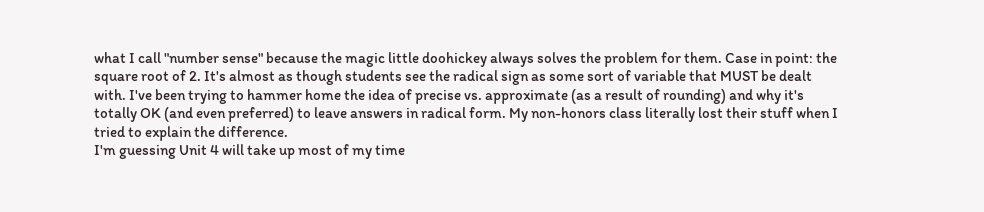what I call "number sense" because the magic little doohickey always solves the problem for them. Case in point: the square root of 2. It's almost as though students see the radical sign as some sort of variable that MUST be dealt with. I've been trying to hammer home the idea of precise vs. approximate (as a result of rounding) and why it's totally OK (and even preferred) to leave answers in radical form. My non-honors class literally lost their stuff when I tried to explain the difference.
I'm guessing Unit 4 will take up most of my time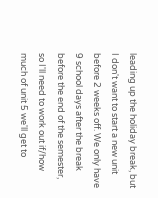leading up the holiday break, but I don't want to start a new unit before 2 weeks off. We only have 9 school days after the break before the end of the semester, so I'll need to work out if/how much of unit 5 we'll get to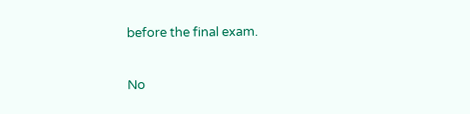before the final exam.

No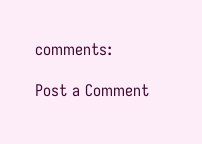comments:

Post a Comment